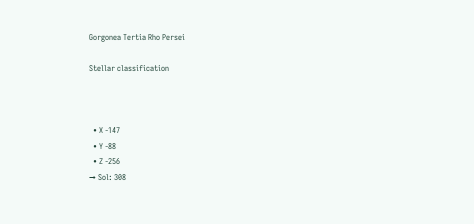Gorgonea Tertia Rho Persei

Stellar classification



  • X -147
  • Y -88
  • Z -256
→ Sol: 308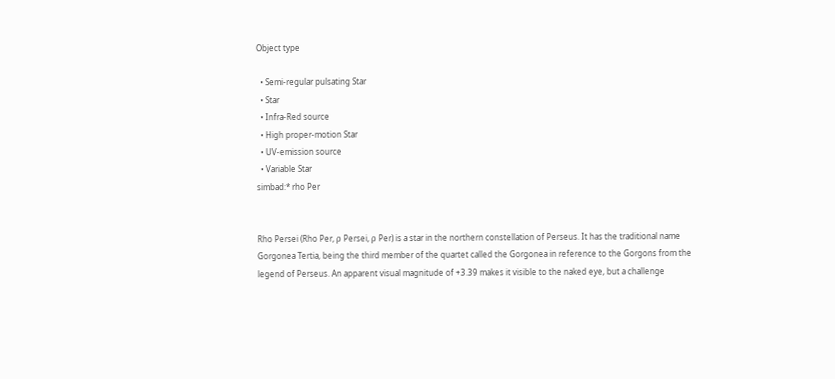Object type

  • Semi-regular pulsating Star
  • Star
  • Infra-Red source
  • High proper-motion Star
  • UV-emission source
  • Variable Star
simbad:* rho Per


Rho Persei (Rho Per, ρ Persei, ρ Per) is a star in the northern constellation of Perseus. It has the traditional name Gorgonea Tertia, being the third member of the quartet called the Gorgonea in reference to the Gorgons from the legend of Perseus. An apparent visual magnitude of +3.39 makes it visible to the naked eye, but a challenge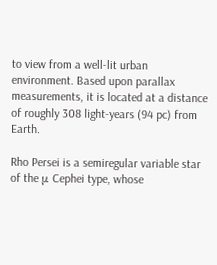to view from a well-lit urban environment. Based upon parallax measurements, it is located at a distance of roughly 308 light-years (94 pc) from Earth.

Rho Persei is a semiregular variable star of the μ Cephei type, whose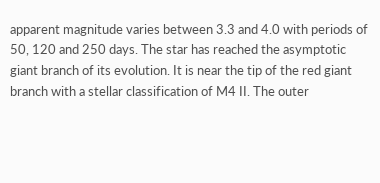apparent magnitude varies between 3.3 and 4.0 with periods of 50, 120 and 250 days. The star has reached the asymptotic giant branch of its evolution. It is near the tip of the red giant branch with a stellar classification of M4 II. The outer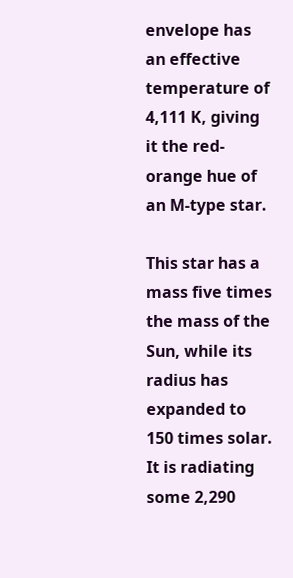envelope has an effective temperature of 4,111 K, giving it the red-orange hue of an M-type star.

This star has a mass five times the mass of the Sun, while its radius has expanded to 150 times solar. It is radiating some 2,290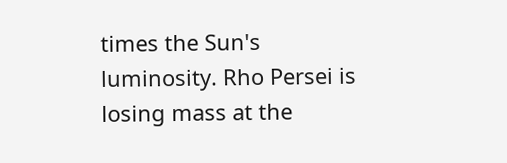times the Sun's luminosity. Rho Persei is losing mass at the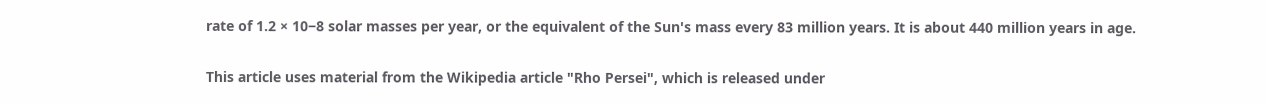rate of 1.2 × 10−8 solar masses per year, or the equivalent of the Sun's mass every 83 million years. It is about 440 million years in age.

This article uses material from the Wikipedia article "Rho Persei", which is released under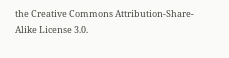the Creative Commons Attribution-Share-Alike License 3.0.